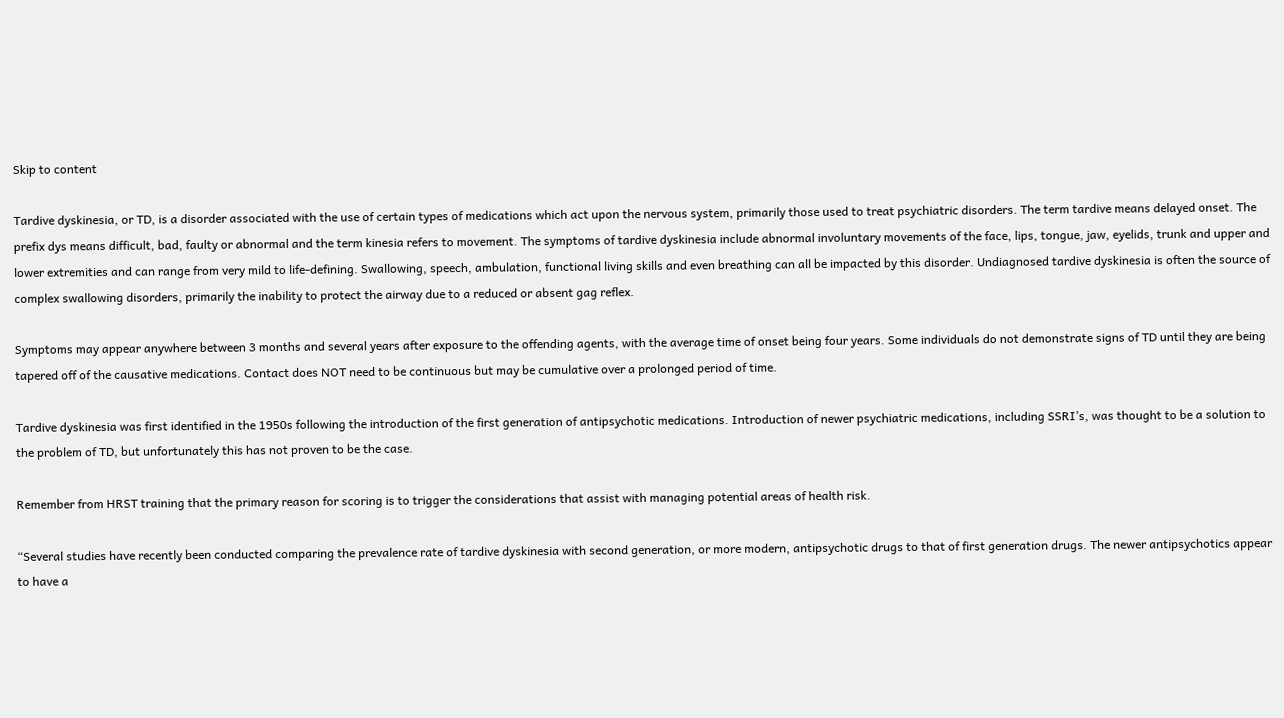Skip to content

Tardive dyskinesia, or TD, is a disorder associated with the use of certain types of medications which act upon the nervous system, primarily those used to treat psychiatric disorders. The term tardive means delayed onset. The prefix dys means difficult, bad, faulty or abnormal and the term kinesia refers to movement. The symptoms of tardive dyskinesia include abnormal involuntary movements of the face, lips, tongue, jaw, eyelids, trunk and upper and lower extremities and can range from very mild to life-defining. Swallowing, speech, ambulation, functional living skills and even breathing can all be impacted by this disorder. Undiagnosed tardive dyskinesia is often the source of complex swallowing disorders, primarily the inability to protect the airway due to a reduced or absent gag reflex.

Symptoms may appear anywhere between 3 months and several years after exposure to the offending agents, with the average time of onset being four years. Some individuals do not demonstrate signs of TD until they are being tapered off of the causative medications. Contact does NOT need to be continuous but may be cumulative over a prolonged period of time.

Tardive dyskinesia was first identified in the 1950s following the introduction of the first generation of antipsychotic medications. Introduction of newer psychiatric medications, including SSRI’s, was thought to be a solution to the problem of TD, but unfortunately this has not proven to be the case.

Remember from HRST training that the primary reason for scoring is to trigger the considerations that assist with managing potential areas of health risk.

“Several studies have recently been conducted comparing the prevalence rate of tardive dyskinesia with second generation, or more modern, antipsychotic drugs to that of first generation drugs. The newer antipsychotics appear to have a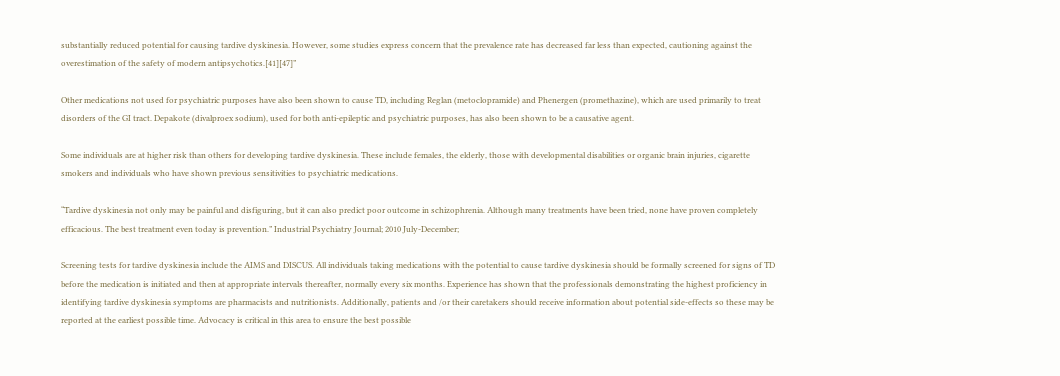substantially reduced potential for causing tardive dyskinesia. However, some studies express concern that the prevalence rate has decreased far less than expected, cautioning against the overestimation of the safety of modern antipsychotics.[41][47]”

Other medications not used for psychiatric purposes have also been shown to cause TD, including Reglan (metoclopramide) and Phenergen (promethazine), which are used primarily to treat disorders of the GI tract. Depakote (divalproex sodium), used for both anti-epileptic and psychiatric purposes, has also been shown to be a causative agent.

Some individuals are at higher risk than others for developing tardive dyskinesia. These include females, the elderly, those with developmental disabilities or organic brain injuries, cigarette smokers and individuals who have shown previous sensitivities to psychiatric medications.

“Tardive dyskinesia not only may be painful and disfiguring, but it can also predict poor outcome in schizophrenia. Although many treatments have been tried, none have proven completely efficacious. The best treatment even today is prevention.” Industrial Psychiatry Journal; 2010 July-December;

Screening tests for tardive dyskinesia include the AIMS and DISCUS. All individuals taking medications with the potential to cause tardive dyskinesia should be formally screened for signs of TD before the medication is initiated and then at appropriate intervals thereafter, normally every six months. Experience has shown that the professionals demonstrating the highest proficiency in identifying tardive dyskinesia symptoms are pharmacists and nutritionists. Additionally, patients and /or their caretakers should receive information about potential side-effects so these may be reported at the earliest possible time. Advocacy is critical in this area to ensure the best possible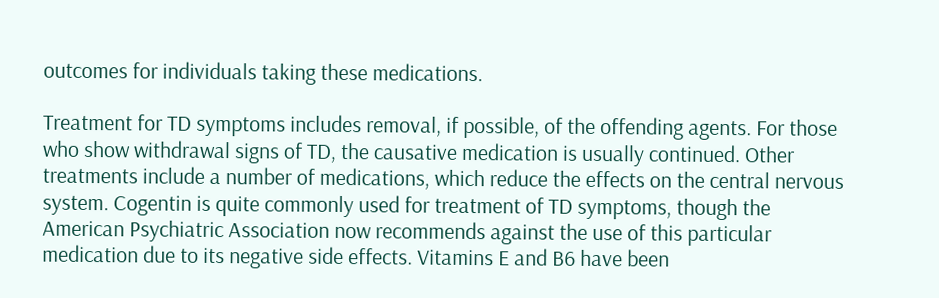outcomes for individuals taking these medications.

Treatment for TD symptoms includes removal, if possible, of the offending agents. For those who show withdrawal signs of TD, the causative medication is usually continued. Other treatments include a number of medications, which reduce the effects on the central nervous system. Cogentin is quite commonly used for treatment of TD symptoms, though the American Psychiatric Association now recommends against the use of this particular medication due to its negative side effects. Vitamins E and B6 have been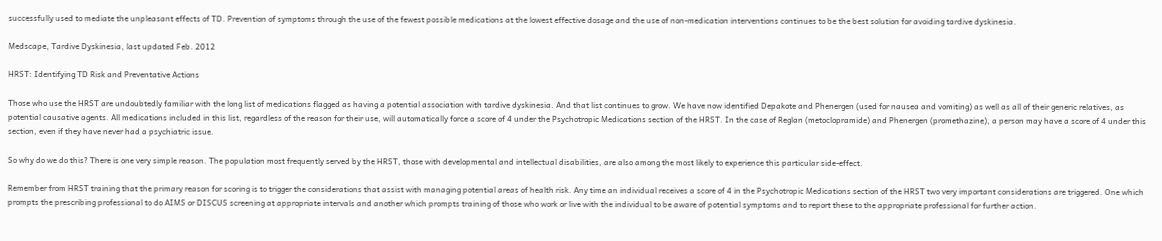successfully used to mediate the unpleasant effects of TD. Prevention of symptoms through the use of the fewest possible medications at the lowest effective dosage and the use of non-medication interventions continues to be the best solution for avoiding tardive dyskinesia.

Medscape, Tardive Dyskinesia, last updated Feb. 2012

HRST: Identifying TD Risk and Preventative Actions

Those who use the HRST are undoubtedly familiar with the long list of medications flagged as having a potential association with tardive dyskinesia. And that list continues to grow. We have now identified Depakote and Phenergen (used for nausea and vomiting) as well as all of their generic relatives, as potential causative agents. All medications included in this list, regardless of the reason for their use, will automatically force a score of 4 under the Psychotropic Medications section of the HRST. In the case of Reglan (metoclopramide) and Phenergen (promethazine), a person may have a score of 4 under this section, even if they have never had a psychiatric issue.

So why do we do this? There is one very simple reason. The population most frequently served by the HRST, those with developmental and intellectual disabilities, are also among the most likely to experience this particular side-effect.

Remember from HRST training that the primary reason for scoring is to trigger the considerations that assist with managing potential areas of health risk. Any time an individual receives a score of 4 in the Psychotropic Medications section of the HRST two very important considerations are triggered. One which prompts the prescribing professional to do AIMS or DISCUS screening at appropriate intervals and another which prompts training of those who work or live with the individual to be aware of potential symptoms and to report these to the appropriate professional for further action.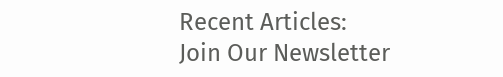Recent Articles:
Join Our Newsletter